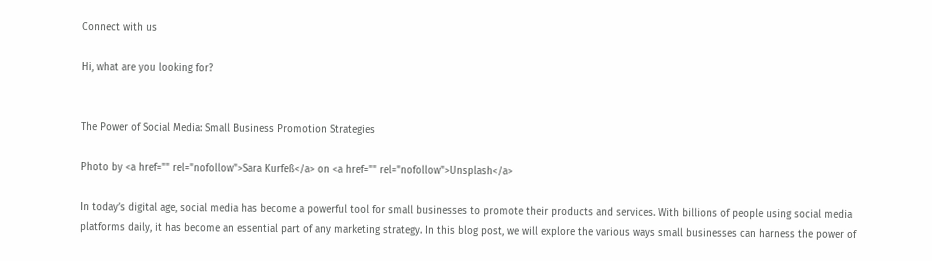Connect with us

Hi, what are you looking for?


The Power of Social Media: Small Business Promotion Strategies

Photo by <a href="" rel="nofollow">Sara Kurfeß</a> on <a href="" rel="nofollow">Unsplash</a>

In today’s digital age, social media has become a powerful tool for small businesses to promote their products and services. With billions of people using social media platforms daily, it has become an essential part of any marketing strategy. In this blog post, we will explore the various ways small businesses can harness the power of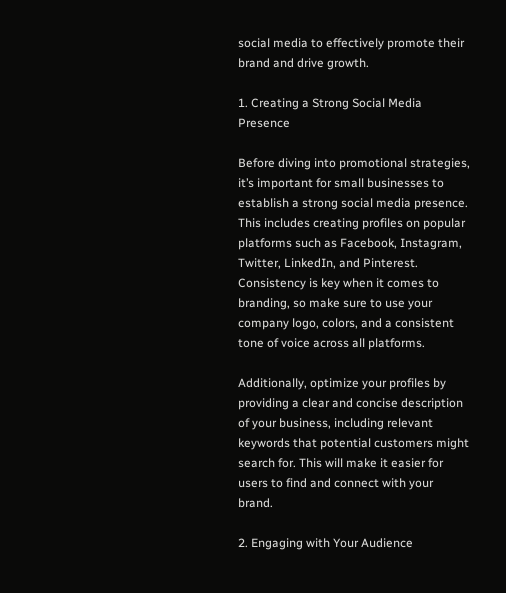social media to effectively promote their brand and drive growth.

1. Creating a Strong Social Media Presence

Before diving into promotional strategies, it’s important for small businesses to establish a strong social media presence. This includes creating profiles on popular platforms such as Facebook, Instagram, Twitter, LinkedIn, and Pinterest. Consistency is key when it comes to branding, so make sure to use your company logo, colors, and a consistent tone of voice across all platforms.

Additionally, optimize your profiles by providing a clear and concise description of your business, including relevant keywords that potential customers might search for. This will make it easier for users to find and connect with your brand.

2. Engaging with Your Audience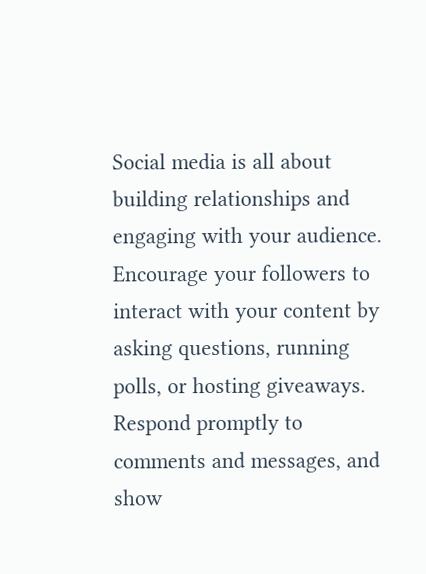Social media is all about building relationships and engaging with your audience. Encourage your followers to interact with your content by asking questions, running polls, or hosting giveaways. Respond promptly to comments and messages, and show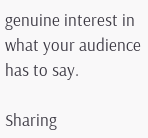genuine interest in what your audience has to say.

Sharing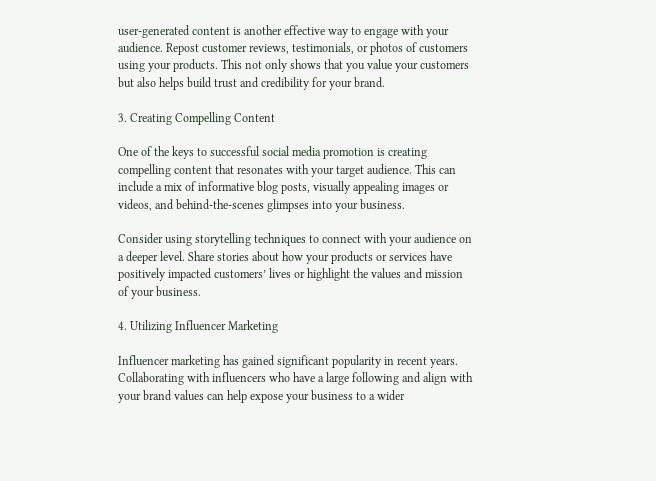user-generated content is another effective way to engage with your audience. Repost customer reviews, testimonials, or photos of customers using your products. This not only shows that you value your customers but also helps build trust and credibility for your brand.

3. Creating Compelling Content

One of the keys to successful social media promotion is creating compelling content that resonates with your target audience. This can include a mix of informative blog posts, visually appealing images or videos, and behind-the-scenes glimpses into your business.

Consider using storytelling techniques to connect with your audience on a deeper level. Share stories about how your products or services have positively impacted customers’ lives or highlight the values and mission of your business.

4. Utilizing Influencer Marketing

Influencer marketing has gained significant popularity in recent years. Collaborating with influencers who have a large following and align with your brand values can help expose your business to a wider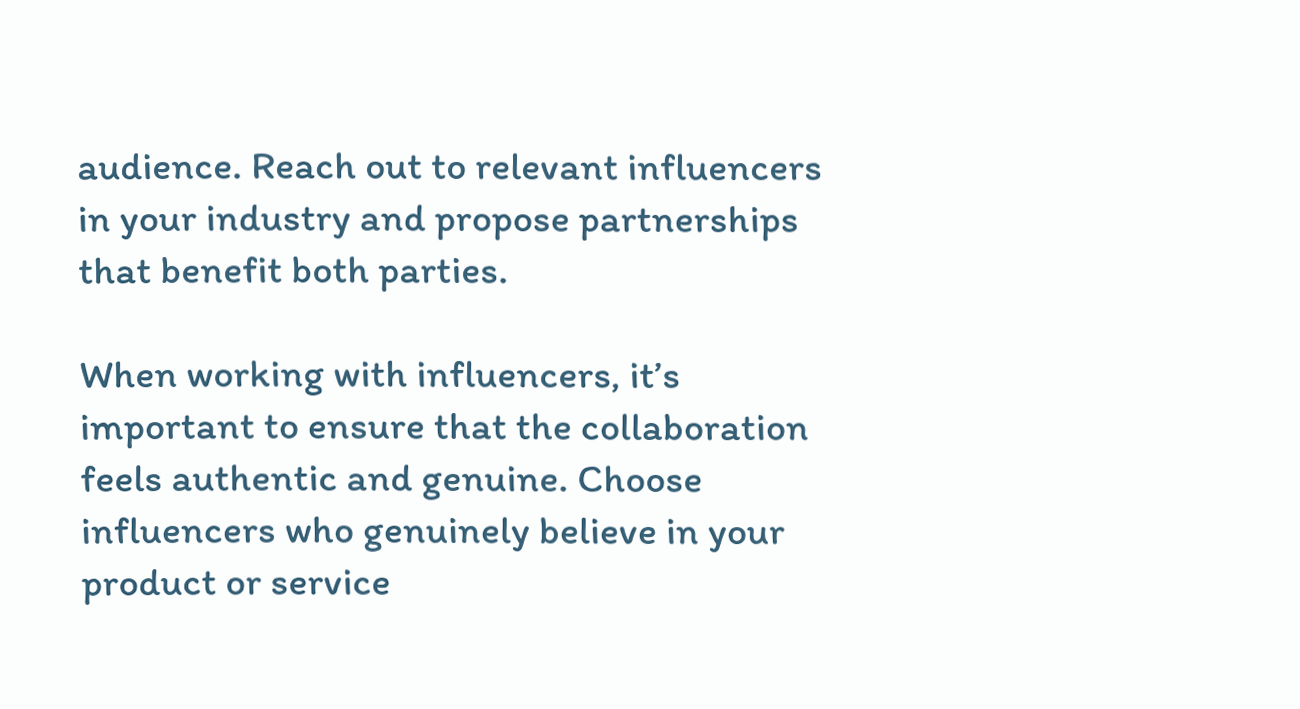audience. Reach out to relevant influencers in your industry and propose partnerships that benefit both parties.

When working with influencers, it’s important to ensure that the collaboration feels authentic and genuine. Choose influencers who genuinely believe in your product or service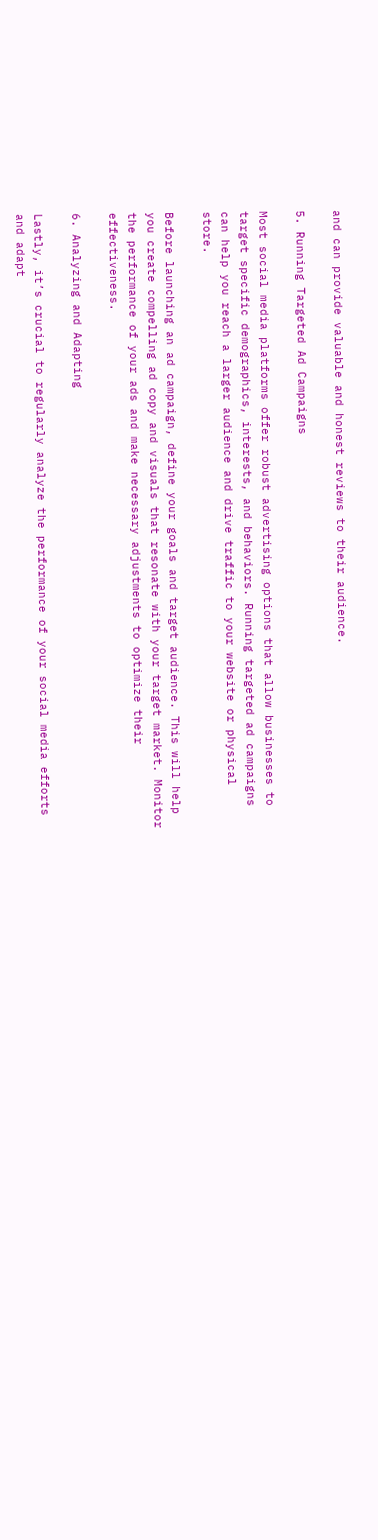and can provide valuable and honest reviews to their audience.

5. Running Targeted Ad Campaigns

Most social media platforms offer robust advertising options that allow businesses to target specific demographics, interests, and behaviors. Running targeted ad campaigns can help you reach a larger audience and drive traffic to your website or physical store.

Before launching an ad campaign, define your goals and target audience. This will help you create compelling ad copy and visuals that resonate with your target market. Monitor the performance of your ads and make necessary adjustments to optimize their effectiveness.

6. Analyzing and Adapting

Lastly, it’s crucial to regularly analyze the performance of your social media efforts and adapt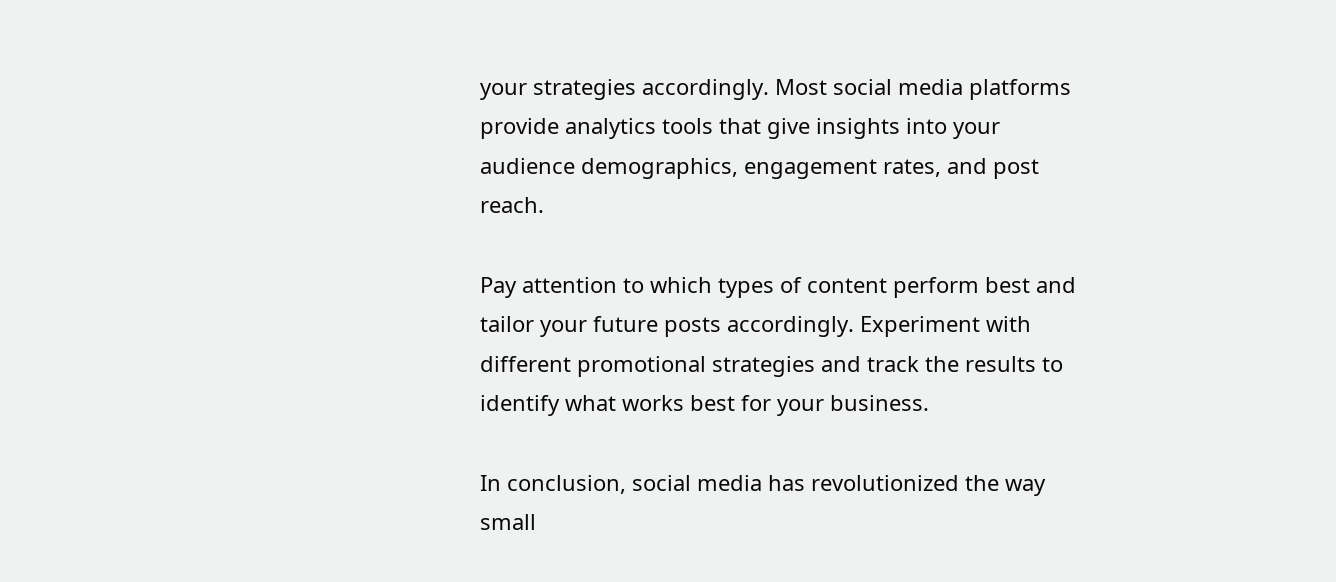your strategies accordingly. Most social media platforms provide analytics tools that give insights into your audience demographics, engagement rates, and post reach.

Pay attention to which types of content perform best and tailor your future posts accordingly. Experiment with different promotional strategies and track the results to identify what works best for your business.

In conclusion, social media has revolutionized the way small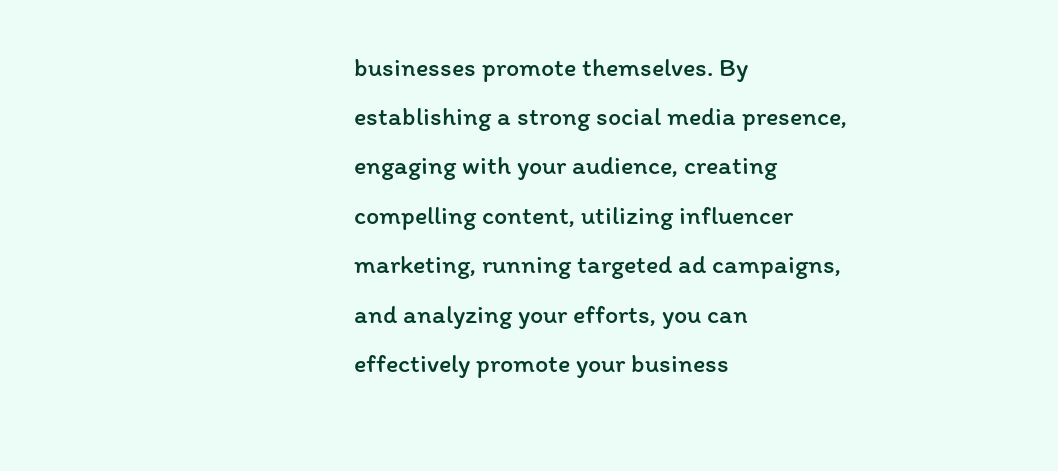businesses promote themselves. By establishing a strong social media presence, engaging with your audience, creating compelling content, utilizing influencer marketing, running targeted ad campaigns, and analyzing your efforts, you can effectively promote your business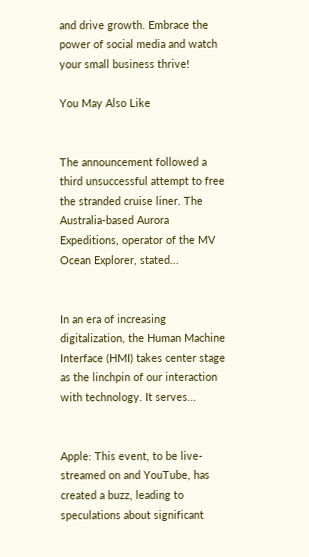and drive growth. Embrace the power of social media and watch your small business thrive!

You May Also Like


The announcement followed a third unsuccessful attempt to free the stranded cruise liner. The Australia-based Aurora Expeditions, operator of the MV Ocean Explorer, stated...


In an era of increasing digitalization, the Human Machine Interface (HMI) takes center stage as the linchpin of our interaction with technology. It serves...


Apple: This event, to be live-streamed on and YouTube, has created a buzz, leading to speculations about significant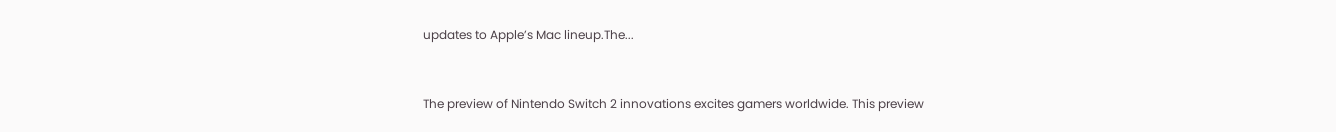updates to Apple’s Mac lineup.The...


The preview of Nintendo Switch 2 innovations excites gamers worldwide. This preview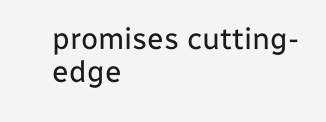promises cutting-edge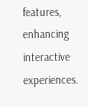features, enhancing interactive experiences.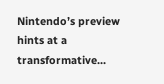Nintendo’s preview hints at a transformative...